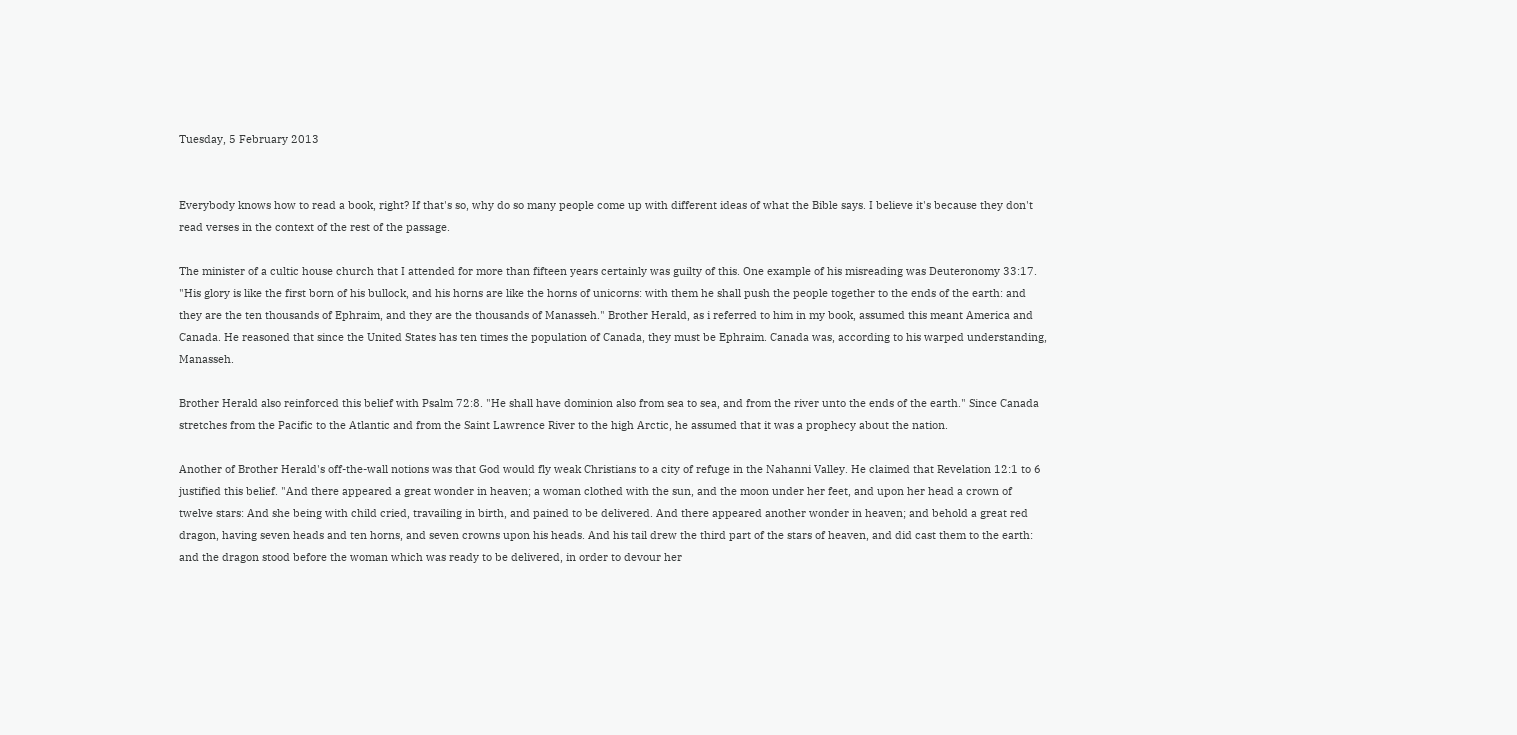Tuesday, 5 February 2013


Everybody knows how to read a book, right? If that's so, why do so many people come up with different ideas of what the Bible says. I believe it's because they don't read verses in the context of the rest of the passage.

The minister of a cultic house church that I attended for more than fifteen years certainly was guilty of this. One example of his misreading was Deuteronomy 33:17. "His glory is like the first born of his bullock, and his horns are like the horns of unicorns: with them he shall push the people together to the ends of the earth: and they are the ten thousands of Ephraim, and they are the thousands of Manasseh." Brother Herald, as i referred to him in my book, assumed this meant America and Canada. He reasoned that since the United States has ten times the population of Canada, they must be Ephraim. Canada was, according to his warped understanding, Manasseh.

Brother Herald also reinforced this belief with Psalm 72:8. "He shall have dominion also from sea to sea, and from the river unto the ends of the earth." Since Canada stretches from the Pacific to the Atlantic and from the Saint Lawrence River to the high Arctic, he assumed that it was a prophecy about the nation.

Another of Brother Herald's off-the-wall notions was that God would fly weak Christians to a city of refuge in the Nahanni Valley. He claimed that Revelation 12:1 to 6 justified this belief. "And there appeared a great wonder in heaven; a woman clothed with the sun, and the moon under her feet, and upon her head a crown of twelve stars: And she being with child cried, travailing in birth, and pained to be delivered. And there appeared another wonder in heaven; and behold a great red dragon, having seven heads and ten horns, and seven crowns upon his heads. And his tail drew the third part of the stars of heaven, and did cast them to the earth: and the dragon stood before the woman which was ready to be delivered, in order to devour her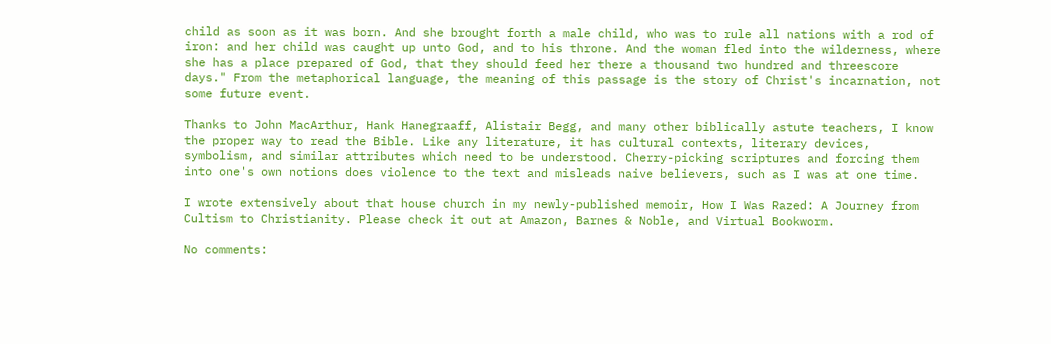child as soon as it was born. And she brought forth a male child, who was to rule all nations with a rod of iron: and her child was caught up unto God, and to his throne. And the woman fled into the wilderness, where she has a place prepared of God, that they should feed her there a thousand two hundred and threescore days." From the metaphorical language, the meaning of this passage is the story of Christ's incarnation, not some future event.

Thanks to John MacArthur, Hank Hanegraaff, Alistair Begg, and many other biblically astute teachers, I know the proper way to read the Bible. Like any literature, it has cultural contexts, literary devices, symbolism, and similar attributes which need to be understood. Cherry-picking scriptures and forcing them into one's own notions does violence to the text and misleads naive believers, such as I was at one time.

I wrote extensively about that house church in my newly-published memoir, How I Was Razed: A Journey from Cultism to Christianity. Please check it out at Amazon, Barnes & Noble, and Virtual Bookworm.

No comments: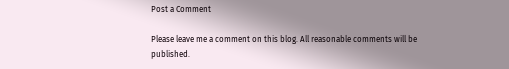Post a Comment

Please leave me a comment on this blog. All reasonable comments will be published.